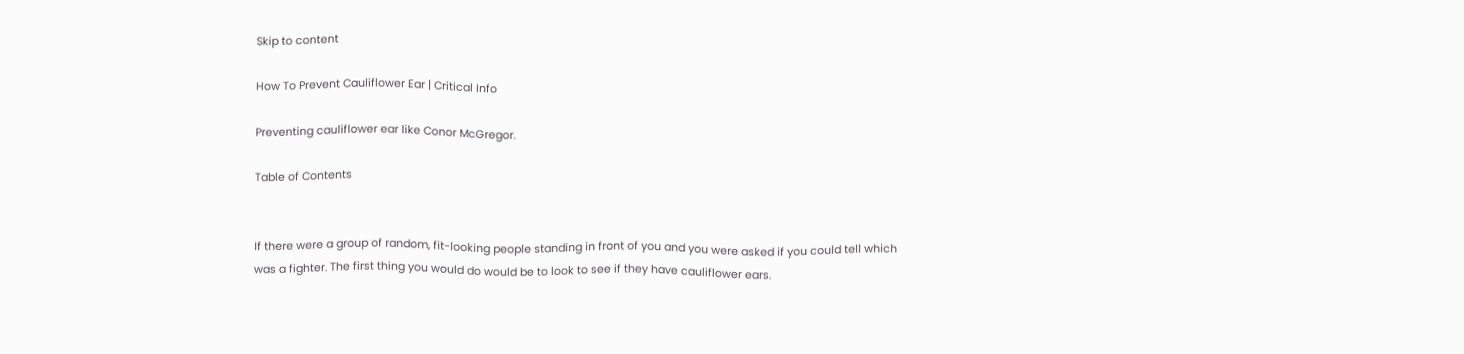Skip to content

How To Prevent Cauliflower Ear | Critical Info

Preventing cauliflower ear like Conor McGregor.

Table of Contents


If there were a group of random, fit-looking people standing in front of you and you were asked if you could tell which was a fighter. The first thing you would do would be to look to see if they have cauliflower ears.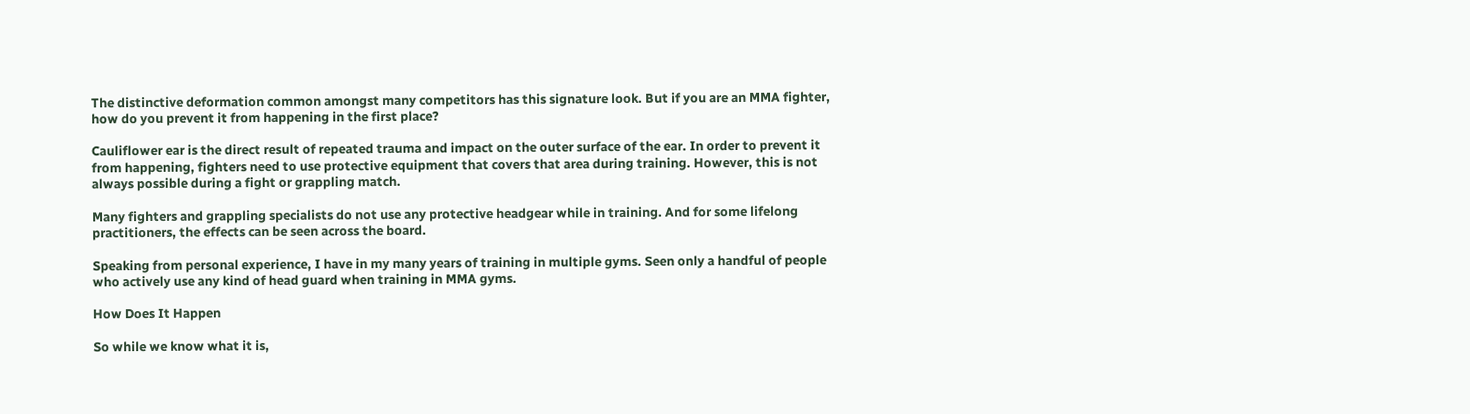The distinctive deformation common amongst many competitors has this signature look. But if you are an MMA fighter, how do you prevent it from happening in the first place?

Cauliflower ear is the direct result of repeated trauma and impact on the outer surface of the ear. In order to prevent it from happening, fighters need to use protective equipment that covers that area during training. However, this is not always possible during a fight or grappling match.

Many fighters and grappling specialists do not use any protective headgear while in training. And for some lifelong practitioners, the effects can be seen across the board.

Speaking from personal experience, I have in my many years of training in multiple gyms. Seen only a handful of people who actively use any kind of head guard when training in MMA gyms.

How Does It Happen

So while we know what it is,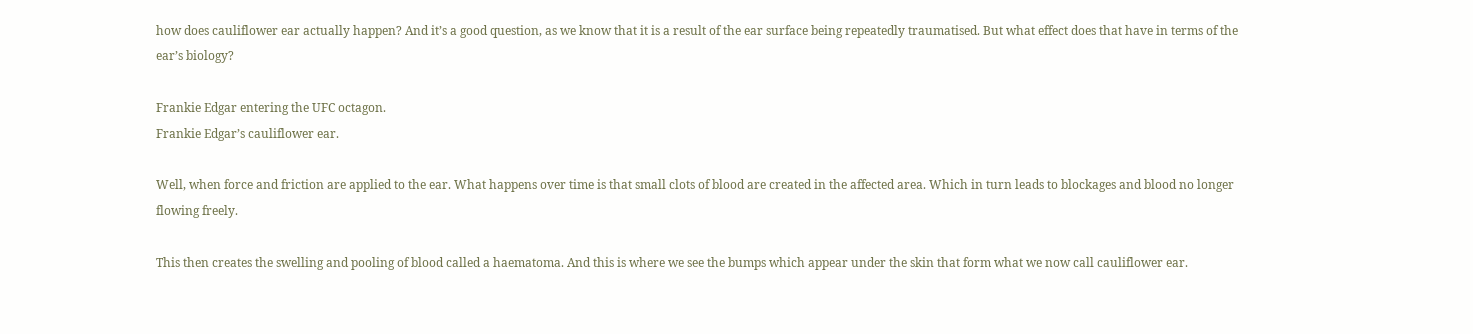how does cauliflower ear actually happen? And it’s a good question, as we know that it is a result of the ear surface being repeatedly traumatised. But what effect does that have in terms of the ear’s biology?

Frankie Edgar entering the UFC octagon.
Frankie Edgar’s cauliflower ear.

Well, when force and friction are applied to the ear. What happens over time is that small clots of blood are created in the affected area. Which in turn leads to blockages and blood no longer flowing freely.

This then creates the swelling and pooling of blood called a haematoma. And this is where we see the bumps which appear under the skin that form what we now call cauliflower ear.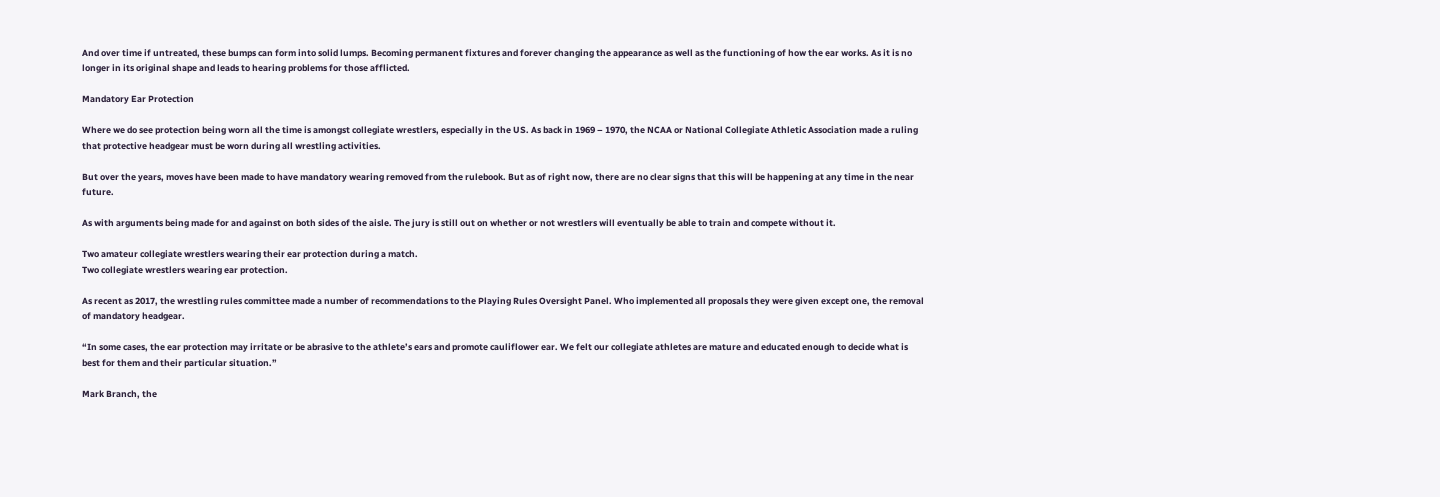And over time if untreated, these bumps can form into solid lumps. Becoming permanent fixtures and forever changing the appearance as well as the functioning of how the ear works. As it is no longer in its original shape and leads to hearing problems for those afflicted.

Mandatory Ear Protection

Where we do see protection being worn all the time is amongst collegiate wrestlers, especially in the US. As back in 1969 – 1970, the NCAA or National Collegiate Athletic Association made a ruling that protective headgear must be worn during all wrestling activities.

But over the years, moves have been made to have mandatory wearing removed from the rulebook. But as of right now, there are no clear signs that this will be happening at any time in the near future.

As with arguments being made for and against on both sides of the aisle. The jury is still out on whether or not wrestlers will eventually be able to train and compete without it.

Two amateur collegiate wrestlers wearing their ear protection during a match.
Two collegiate wrestlers wearing ear protection.

As recent as 2017, the wrestling rules committee made a number of recommendations to the Playing Rules Oversight Panel. Who implemented all proposals they were given except one, the removal of mandatory headgear.

“In some cases, the ear protection may irritate or be abrasive to the athlete’s ears and promote cauliflower ear. We felt our collegiate athletes are mature and educated enough to decide what is best for them and their particular situation.”

Mark Branch, the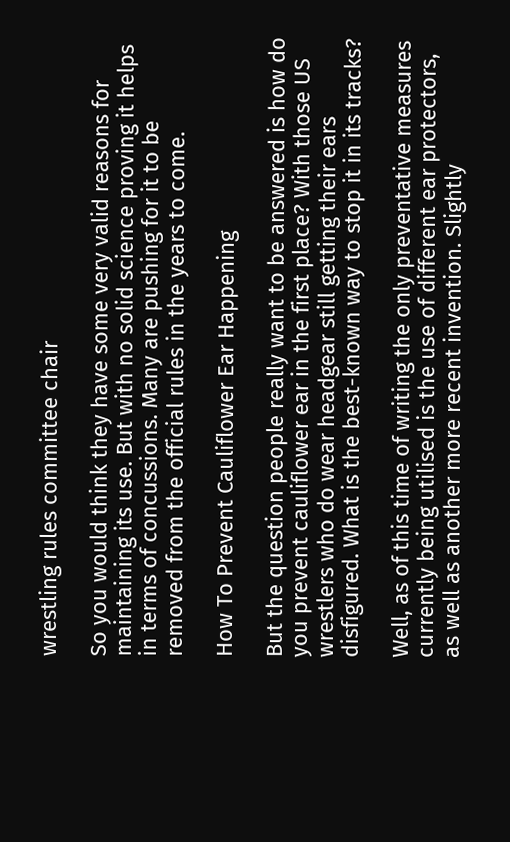wrestling rules committee chair

So you would think they have some very valid reasons for maintaining its use. But with no solid science proving it helps in terms of concussions. Many are pushing for it to be removed from the official rules in the years to come.

How To Prevent Cauliflower Ear Happening

But the question people really want to be answered is how do you prevent cauliflower ear in the first place? With those US wrestlers who do wear headgear still getting their ears disfigured. What is the best-known way to stop it in its tracks?

Well, as of this time of writing the only preventative measures currently being utilised is the use of different ear protectors, as well as another more recent invention. Slightly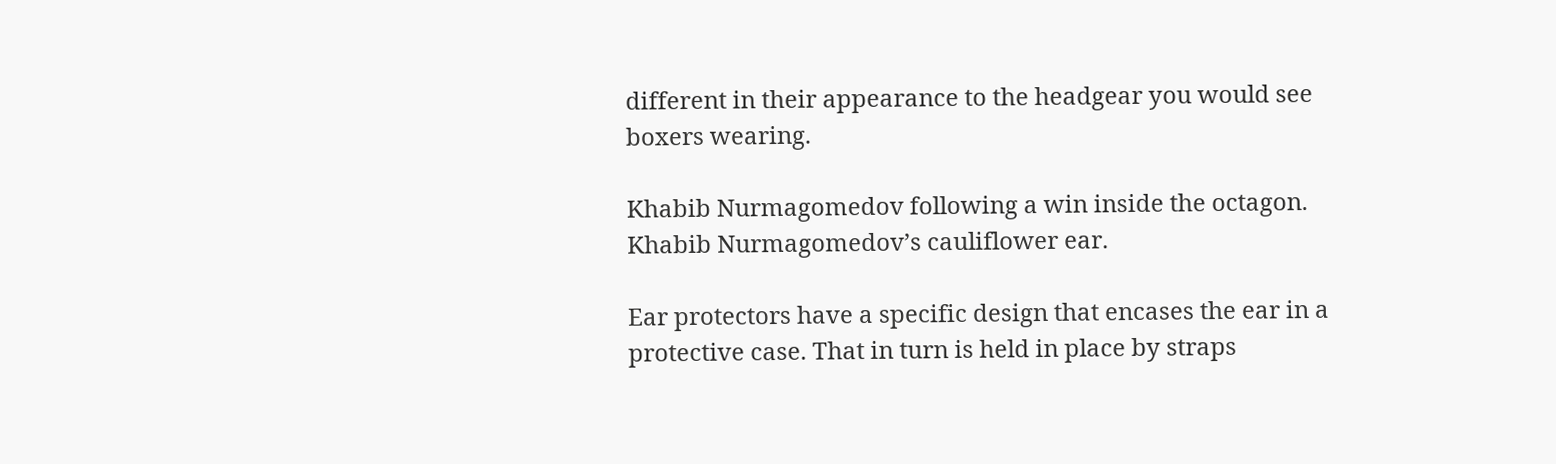different in their appearance to the headgear you would see boxers wearing.

Khabib Nurmagomedov following a win inside the octagon.
Khabib Nurmagomedov’s cauliflower ear.

Ear protectors have a specific design that encases the ear in a protective case. That in turn is held in place by straps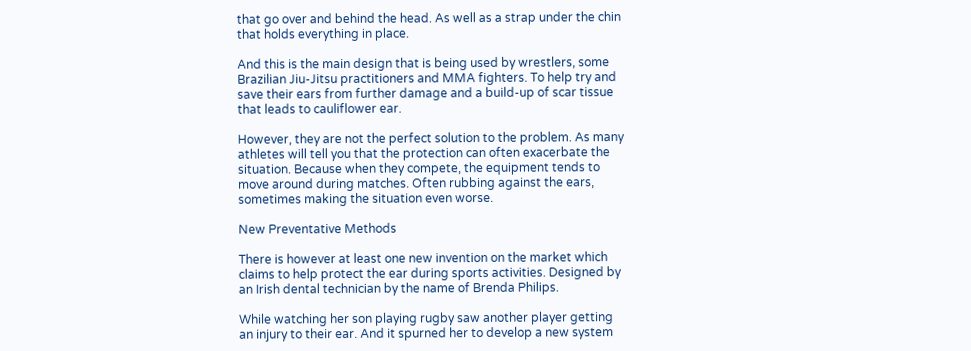that go over and behind the head. As well as a strap under the chin that holds everything in place.

And this is the main design that is being used by wrestlers, some Brazilian Jiu-Jitsu practitioners and MMA fighters. To help try and save their ears from further damage and a build-up of scar tissue that leads to cauliflower ear.

However, they are not the perfect solution to the problem. As many athletes will tell you that the protection can often exacerbate the situation. Because when they compete, the equipment tends to move around during matches. Often rubbing against the ears, sometimes making the situation even worse.

New Preventative Methods

There is however at least one new invention on the market which claims to help protect the ear during sports activities. Designed by an Irish dental technician by the name of Brenda Philips.

While watching her son playing rugby saw another player getting an injury to their ear. And it spurned her to develop a new system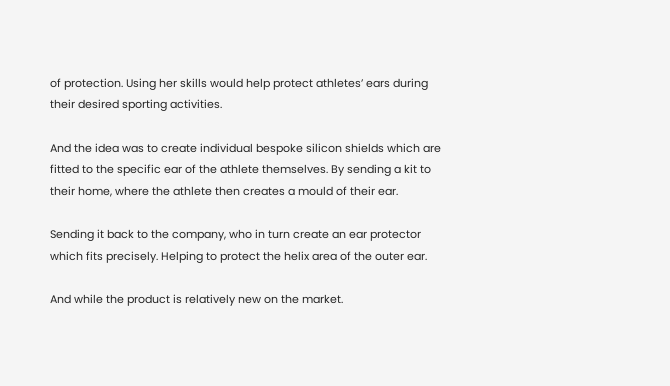of protection. Using her skills would help protect athletes’ ears during their desired sporting activities.

And the idea was to create individual bespoke silicon shields which are fitted to the specific ear of the athlete themselves. By sending a kit to their home, where the athlete then creates a mould of their ear.

Sending it back to the company, who in turn create an ear protector which fits precisely. Helping to protect the helix area of the outer ear.

And while the product is relatively new on the market.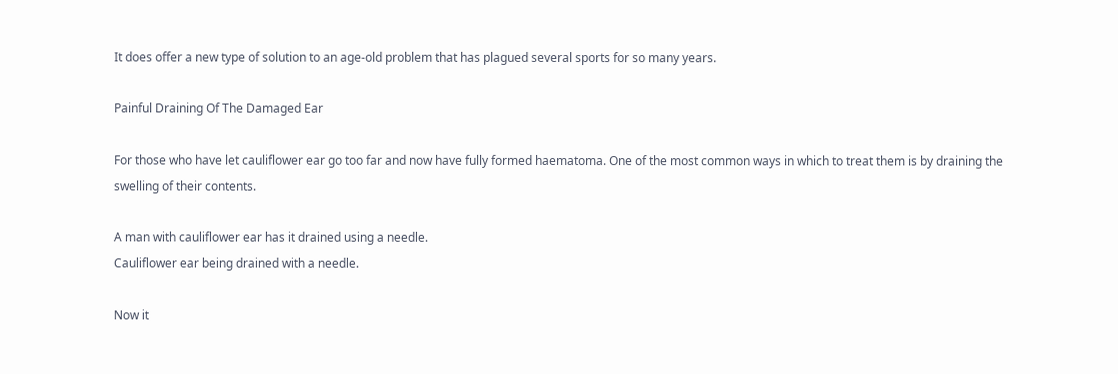It does offer a new type of solution to an age-old problem that has plagued several sports for so many years.

Painful Draining Of The Damaged Ear

For those who have let cauliflower ear go too far and now have fully formed haematoma. One of the most common ways in which to treat them is by draining the swelling of their contents.

A man with cauliflower ear has it drained using a needle.
Cauliflower ear being drained with a needle.

Now it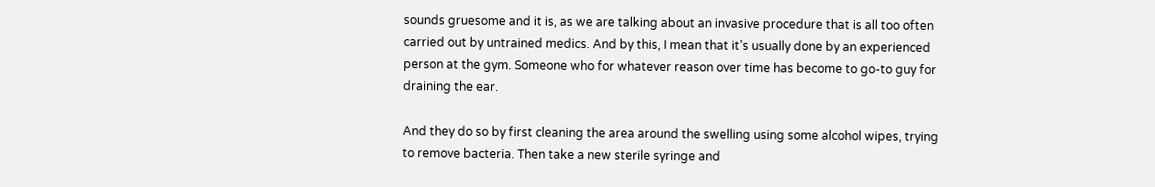sounds gruesome and it is, as we are talking about an invasive procedure that is all too often carried out by untrained medics. And by this, I mean that it’s usually done by an experienced person at the gym. Someone who for whatever reason over time has become to go-to guy for draining the ear.

And they do so by first cleaning the area around the swelling using some alcohol wipes, trying to remove bacteria. Then take a new sterile syringe and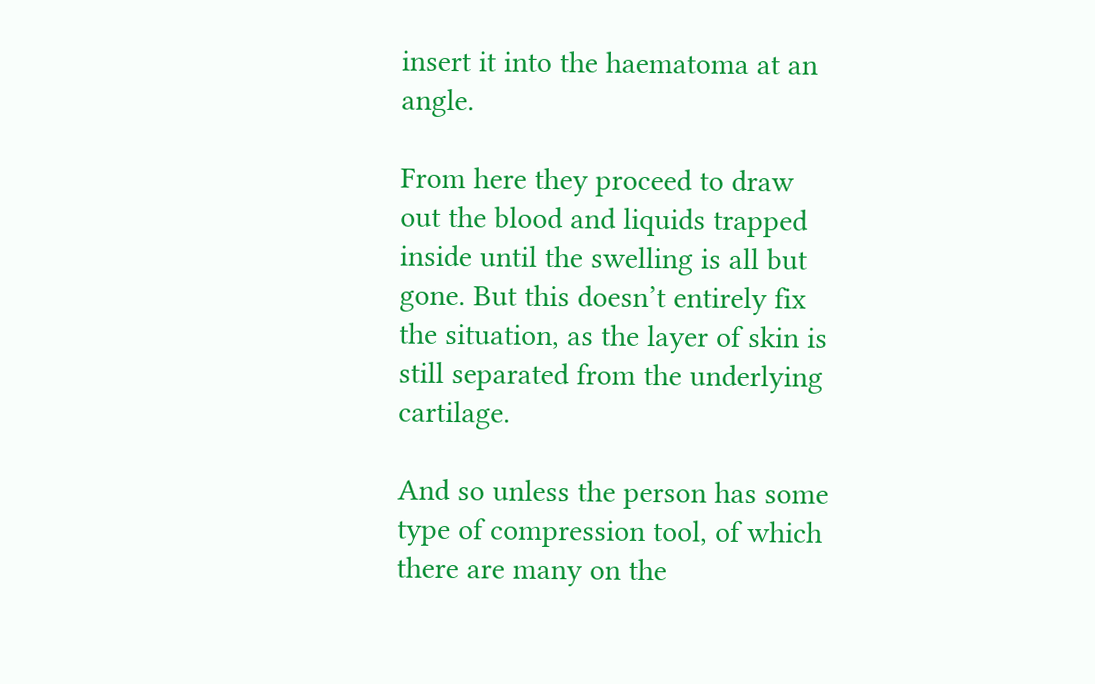insert it into the haematoma at an angle.

From here they proceed to draw out the blood and liquids trapped inside until the swelling is all but gone. But this doesn’t entirely fix the situation, as the layer of skin is still separated from the underlying cartilage.

And so unless the person has some type of compression tool, of which there are many on the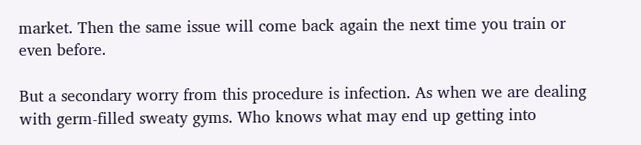market. Then the same issue will come back again the next time you train or even before.

But a secondary worry from this procedure is infection. As when we are dealing with germ-filled sweaty gyms. Who knows what may end up getting into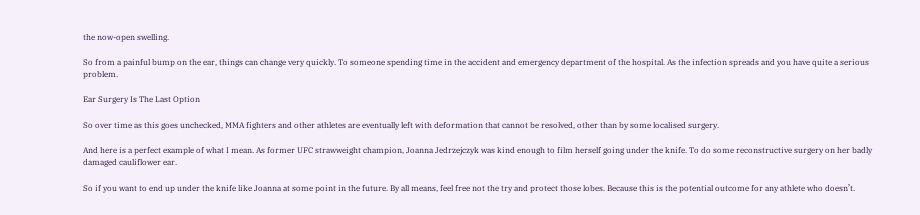the now-open swelling.

So from a painful bump on the ear, things can change very quickly. To someone spending time in the accident and emergency department of the hospital. As the infection spreads and you have quite a serious problem.

Ear Surgery Is The Last Option

So over time as this goes unchecked, MMA fighters and other athletes are eventually left with deformation that cannot be resolved, other than by some localised surgery.

And here is a perfect example of what I mean. As former UFC strawweight champion, Joanna Jedrzejczyk was kind enough to film herself going under the knife. To do some reconstructive surgery on her badly damaged cauliflower ear.

So if you want to end up under the knife like Joanna at some point in the future. By all means, feel free not the try and protect those lobes. Because this is the potential outcome for any athlete who doesn’t.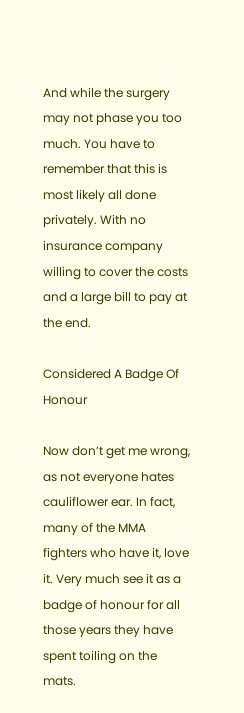And while the surgery may not phase you too much. You have to remember that this is most likely all done privately. With no insurance company willing to cover the costs and a large bill to pay at the end.

Considered A Badge Of Honour

Now don’t get me wrong, as not everyone hates cauliflower ear. In fact, many of the MMA fighters who have it, love it. Very much see it as a badge of honour for all those years they have spent toiling on the mats.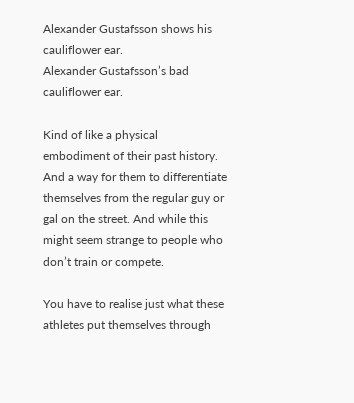Alexander Gustafsson shows his cauliflower ear.
Alexander Gustafsson’s bad cauliflower ear.

Kind of like a physical embodiment of their past history. And a way for them to differentiate themselves from the regular guy or gal on the street. And while this might seem strange to people who don’t train or compete.

You have to realise just what these athletes put themselves through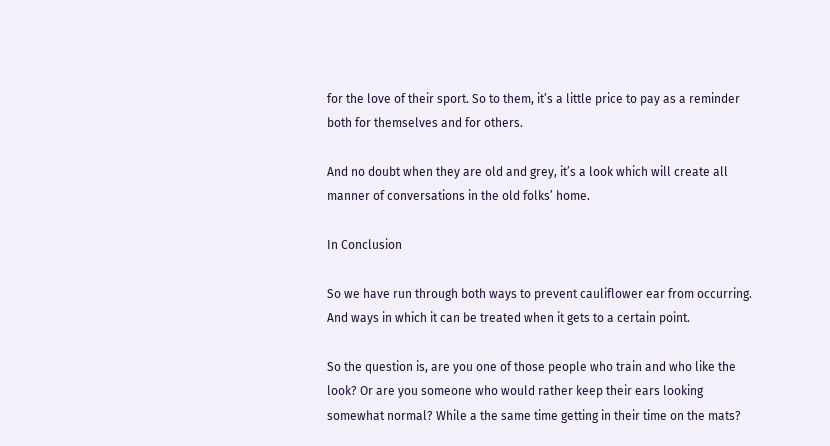for the love of their sport. So to them, it’s a little price to pay as a reminder both for themselves and for others.

And no doubt when they are old and grey, it’s a look which will create all manner of conversations in the old folks’ home.

In Conclusion

So we have run through both ways to prevent cauliflower ear from occurring. And ways in which it can be treated when it gets to a certain point.

So the question is, are you one of those people who train and who like the look? Or are you someone who would rather keep their ears looking somewhat normal? While a the same time getting in their time on the mats?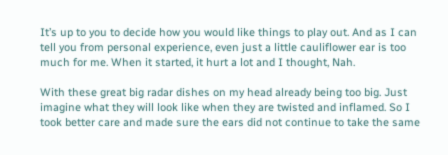It’s up to you to decide how you would like things to play out. And as I can tell you from personal experience, even just a little cauliflower ear is too much for me. When it started, it hurt a lot and I thought, Nah.

With these great big radar dishes on my head already being too big. Just imagine what they will look like when they are twisted and inflamed. So I took better care and made sure the ears did not continue to take the same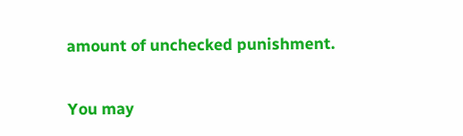amount of unchecked punishment.

You may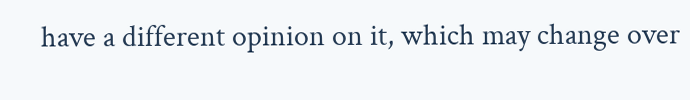have a different opinion on it, which may change over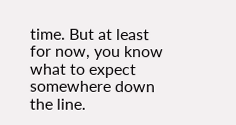time. But at least for now, you know what to expect somewhere down the line.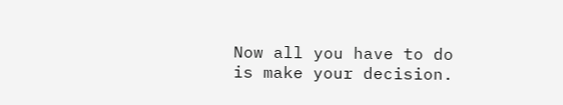Now all you have to do is make your decision.